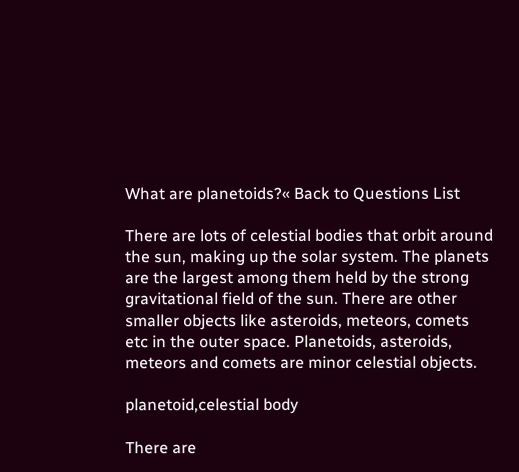What are planetoids?« Back to Questions List

There are lots of celestial bodies that orbit around the sun, making up the solar system. The planets are the largest among them held by the strong gravitational field of the sun. There are other smaller objects like asteroids, meteors, comets etc in the outer space. Planetoids, asteroids, meteors and comets are minor celestial objects.

planetoid,celestial body

There are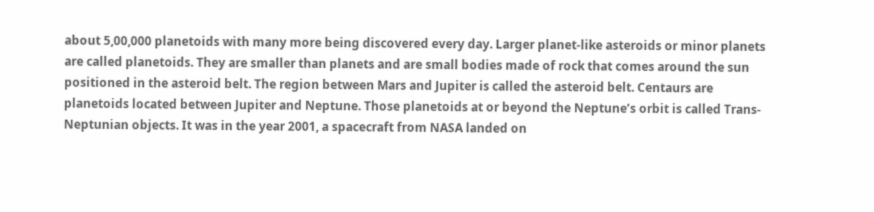about 5,00,000 planetoids with many more being discovered every day. Larger planet-like asteroids or minor planets are called planetoids. They are smaller than planets and are small bodies made of rock that comes around the sun positioned in the asteroid belt. The region between Mars and Jupiter is called the asteroid belt. Centaurs are planetoids located between Jupiter and Neptune. Those planetoids at or beyond the Neptune’s orbit is called Trans-Neptunian objects. It was in the year 2001, a spacecraft from NASA landed on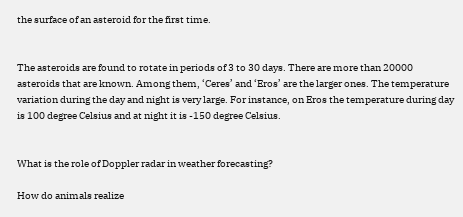the surface of an asteroid for the first time.


The asteroids are found to rotate in periods of 3 to 30 days. There are more than 20000 asteroids that are known. Among them, ‘Ceres’ and ‘Eros’ are the larger ones. The temperature variation during the day and night is very large. For instance, on Eros the temperature during day is 100 degree Celsius and at night it is -150 degree Celsius.


What is the role of Doppler radar in weather forecasting?

How do animals realize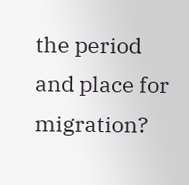the period and place for migration?